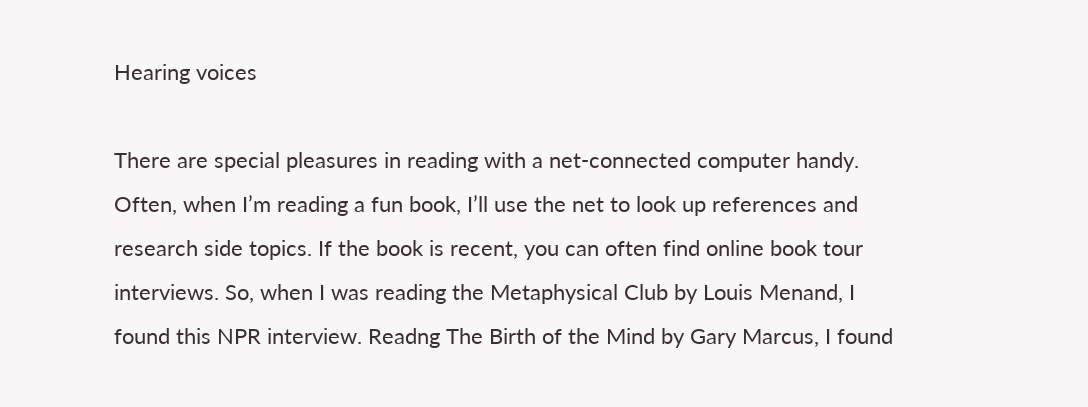Hearing voices

There are special pleasures in reading with a net-connected computer handy. Often, when I’m reading a fun book, I’ll use the net to look up references and research side topics. If the book is recent, you can often find online book tour interviews. So, when I was reading the Metaphysical Club by Louis Menand, I found this NPR interview. Readng The Birth of the Mind by Gary Marcus, I found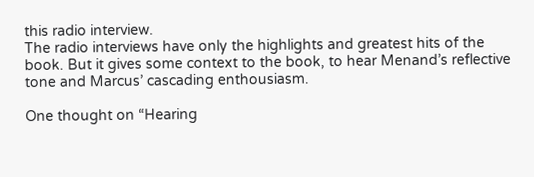this radio interview.
The radio interviews have only the highlights and greatest hits of the book. But it gives some context to the book, to hear Menand’s reflective tone and Marcus’ cascading enthousiasm.

One thought on “Hearing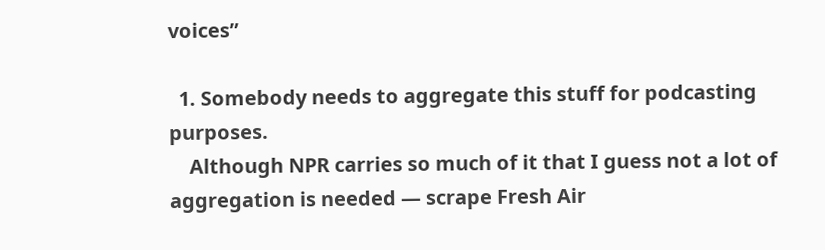voices”

  1. Somebody needs to aggregate this stuff for podcasting purposes.
    Although NPR carries so much of it that I guess not a lot of aggregation is needed — scrape Fresh Air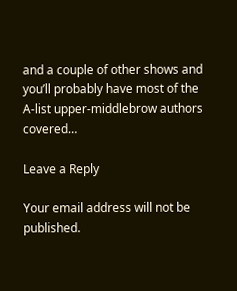and a couple of other shows and you’ll probably have most of the A-list upper-middlebrow authors covered…

Leave a Reply

Your email address will not be published.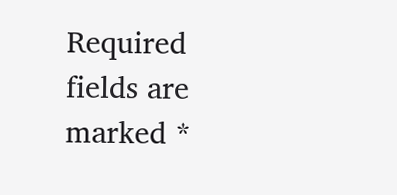Required fields are marked *